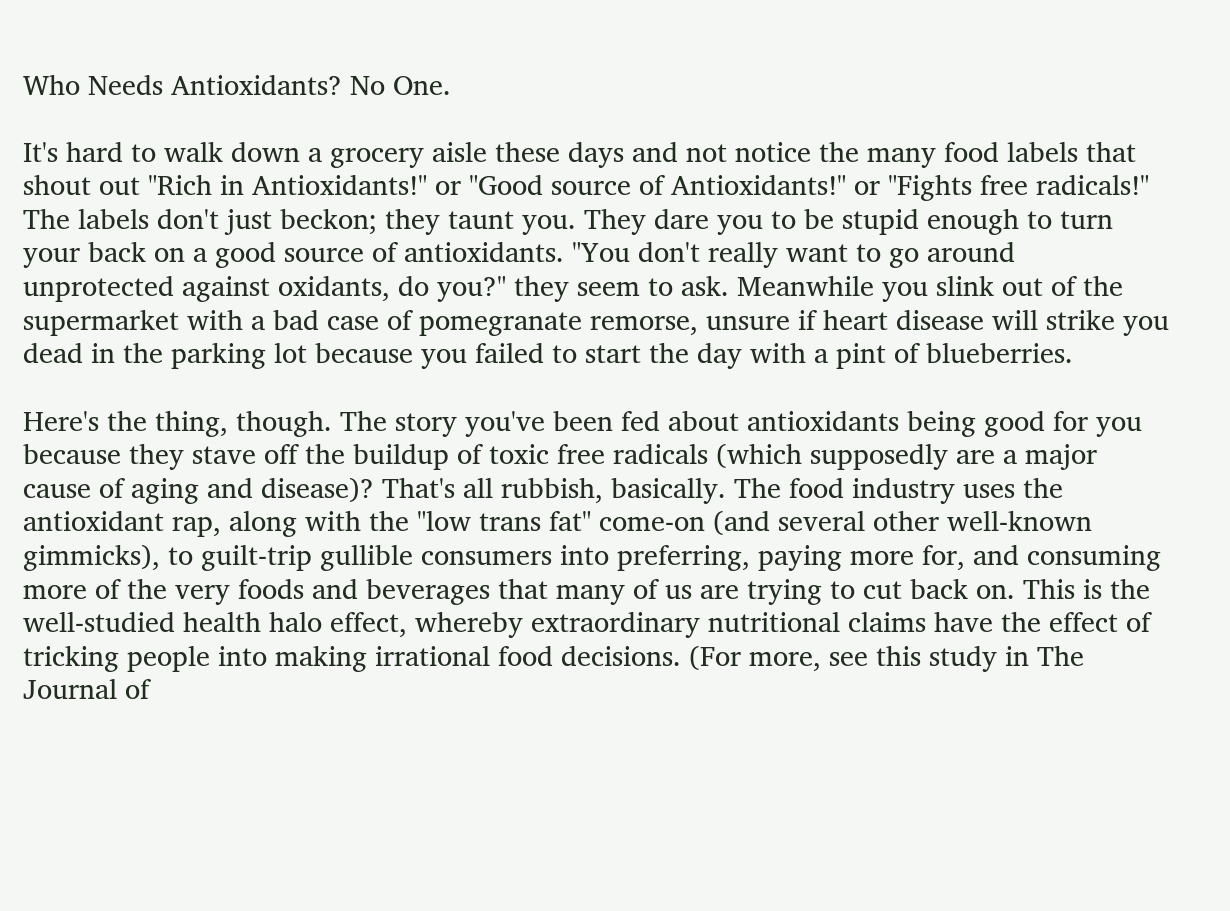Who Needs Antioxidants? No One.

It's hard to walk down a grocery aisle these days and not notice the many food labels that shout out "Rich in Antioxidants!" or "Good source of Antioxidants!" or "Fights free radicals!" The labels don't just beckon; they taunt you. They dare you to be stupid enough to turn your back on a good source of antioxidants. "You don't really want to go around unprotected against oxidants, do you?" they seem to ask. Meanwhile you slink out of the supermarket with a bad case of pomegranate remorse, unsure if heart disease will strike you dead in the parking lot because you failed to start the day with a pint of blueberries.

Here's the thing, though. The story you've been fed about antioxidants being good for you because they stave off the buildup of toxic free radicals (which supposedly are a major cause of aging and disease)? That's all rubbish, basically. The food industry uses the antioxidant rap, along with the "low trans fat" come-on (and several other well-known gimmicks), to guilt-trip gullible consumers into preferring, paying more for, and consuming more of the very foods and beverages that many of us are trying to cut back on. This is the well-studied health halo effect, whereby extraordinary nutritional claims have the effect of tricking people into making irrational food decisions. (For more, see this study in The Journal of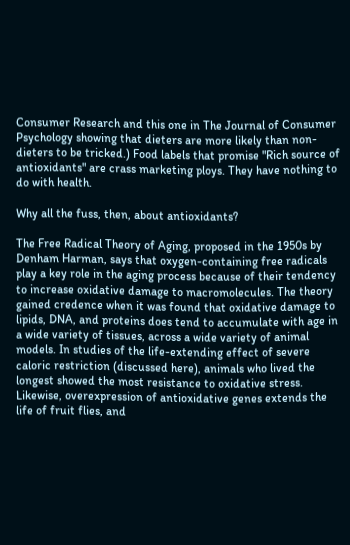Consumer Research and this one in The Journal of Consumer Psychology showing that dieters are more likely than non-dieters to be tricked.) Food labels that promise "Rich source of antioxidants" are crass marketing ploys. They have nothing to do with health.

Why all the fuss, then, about antioxidants?

The Free Radical Theory of Aging, proposed in the 1950s by Denham Harman, says that oxygen-containing free radicals play a key role in the aging process because of their tendency to increase oxidative damage to macromolecules. The theory gained credence when it was found that oxidative damage to lipids, DNA, and proteins does tend to accumulate with age in a wide variety of tissues, across a wide variety of animal models. In studies of the life-extending effect of severe caloric restriction (discussed here), animals who lived the longest showed the most resistance to oxidative stress. Likewise, overexpression of antioxidative genes extends the life of fruit flies, and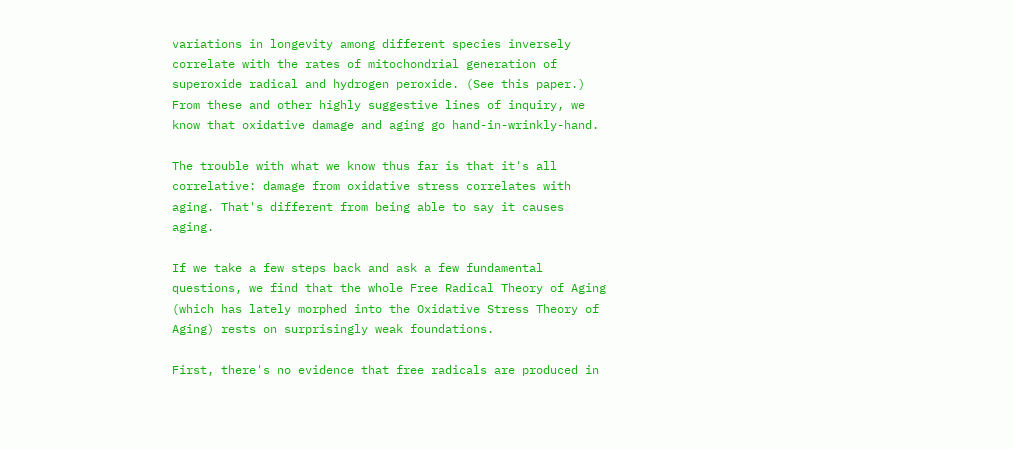variations in longevity among different species inversely correlate with the rates of mitochondrial generation of superoxide radical and hydrogen peroxide. (See this paper.) From these and other highly suggestive lines of inquiry, we know that oxidative damage and aging go hand-in-wrinkly-hand.

The trouble with what we know thus far is that it's all correlative: damage from oxidative stress correlates with aging. That's different from being able to say it causes aging.

If we take a few steps back and ask a few fundamental questions, we find that the whole Free Radical Theory of Aging (which has lately morphed into the Oxidative Stress Theory of Aging) rests on surprisingly weak foundations.

First, there's no evidence that free radicals are produced in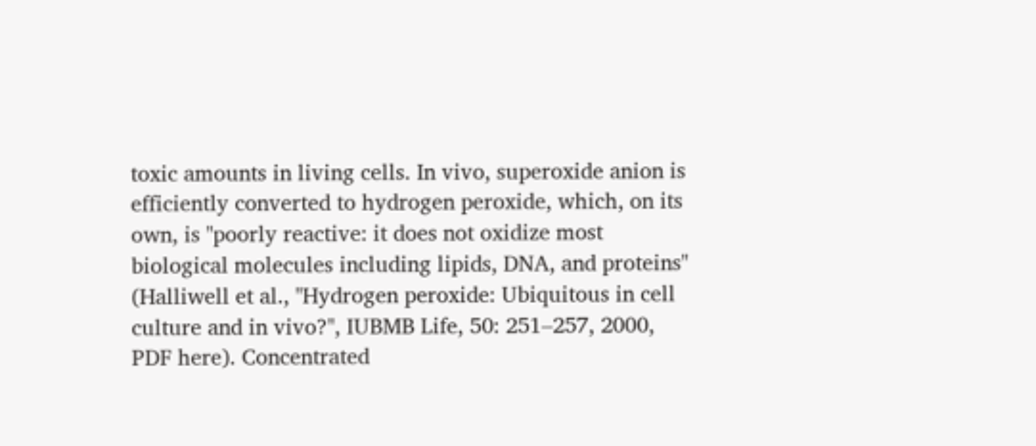toxic amounts in living cells. In vivo, superoxide anion is efficiently converted to hydrogen peroxide, which, on its own, is "poorly reactive: it does not oxidize most biological molecules including lipids, DNA, and proteins" (Halliwell et al., "Hydrogen peroxide: Ubiquitous in cell culture and in vivo?", IUBMB Life, 50: 251–257, 2000, PDF here). Concentrated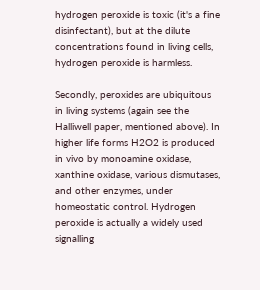hydrogen peroxide is toxic (it's a fine disinfectant), but at the dilute concentrations found in living cells, hydrogen peroxide is harmless.

Secondly, peroxides are ubiquitous in living systems (again see the Halliwell paper, mentioned above). In higher life forms H2O2 is produced in vivo by monoamine oxidase, xanthine oxidase, various dismutases, and other enzymes, under homeostatic control. Hydrogen peroxide is actually a widely used signalling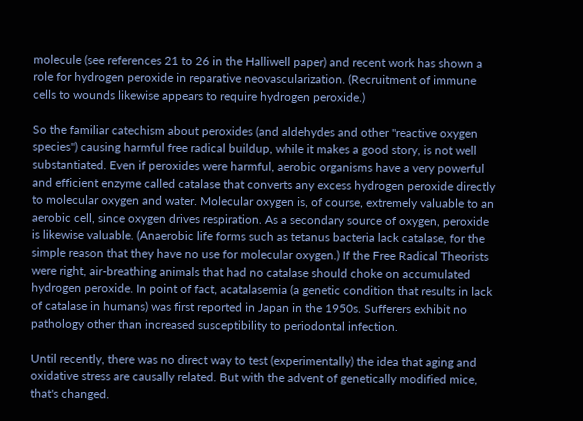molecule (see references 21 to 26 in the Halliwell paper) and recent work has shown a role for hydrogen peroxide in reparative neovascularization. (Recruitment of immune cells to wounds likewise appears to require hydrogen peroxide.)

So the familiar catechism about peroxides (and aldehydes and other "reactive oxygen species") causing harmful free radical buildup, while it makes a good story, is not well substantiated. Even if peroxides were harmful, aerobic organisms have a very powerful and efficient enzyme called catalase that converts any excess hydrogen peroxide directly to molecular oxygen and water. Molecular oxygen is, of course, extremely valuable to an aerobic cell, since oxygen drives respiration. As a secondary source of oxygen, peroxide is likewise valuable. (Anaerobic life forms such as tetanus bacteria lack catalase, for the simple reason that they have no use for molecular oxygen.) If the Free Radical Theorists were right, air-breathing animals that had no catalase should choke on accumulated hydrogen peroxide. In point of fact, acatalasemia (a genetic condition that results in lack of catalase in humans) was first reported in Japan in the 1950s. Sufferers exhibit no pathology other than increased susceptibility to periodontal infection.

Until recently, there was no direct way to test (experimentally) the idea that aging and oxidative stress are causally related. But with the advent of genetically modified mice, that's changed.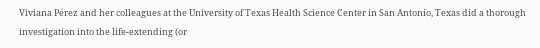Viviana Pérez and her colleagues at the University of Texas Health Science Center in San Antonio, Texas did a thorough investigation into the life-extending (or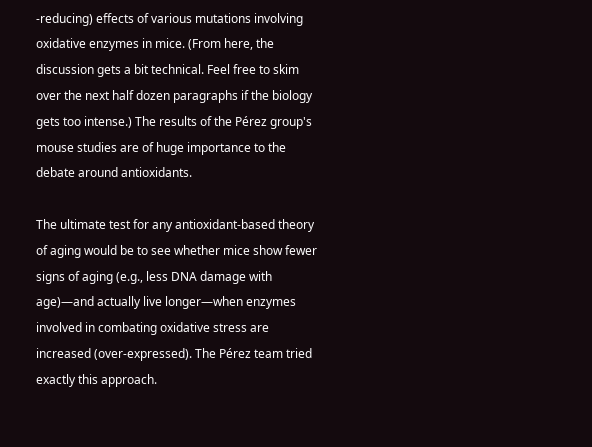-reducing) effects of various mutations involving oxidative enzymes in mice. (From here, the discussion gets a bit technical. Feel free to skim over the next half dozen paragraphs if the biology gets too intense.) The results of the Pérez group's mouse studies are of huge importance to the debate around antioxidants.

The ultimate test for any antioxidant-based theory of aging would be to see whether mice show fewer signs of aging (e.g., less DNA damage with age)—and actually live longer—when enzymes involved in combating oxidative stress are increased (over-expressed). The Pérez team tried exactly this approach.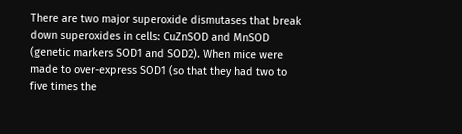There are two major superoxide dismutases that break down superoxides in cells: CuZnSOD and MnSOD (genetic markers SOD1 and SOD2). When mice were made to over-express SOD1 (so that they had two to five times the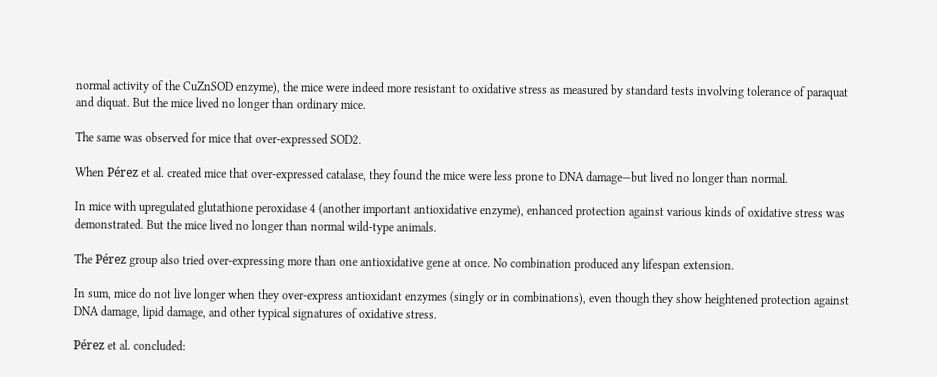normal activity of the CuZnSOD enzyme), the mice were indeed more resistant to oxidative stress as measured by standard tests involving tolerance of paraquat and diquat. But the mice lived no longer than ordinary mice.

The same was observed for mice that over-expressed SOD2.

When Pérez et al. created mice that over-expressed catalase, they found the mice were less prone to DNA damage—but lived no longer than normal.

In mice with upregulated glutathione peroxidase 4 (another important antioxidative enzyme), enhanced protection against various kinds of oxidative stress was demonstrated. But the mice lived no longer than normal wild-type animals.

The Pérez group also tried over-expressing more than one antioxidative gene at once. No combination produced any lifespan extension.

In sum, mice do not live longer when they over-express antioxidant enzymes (singly or in combinations), even though they show heightened protection against DNA damage, lipid damage, and other typical signatures of oxidative stress.

Pérez et al. concluded: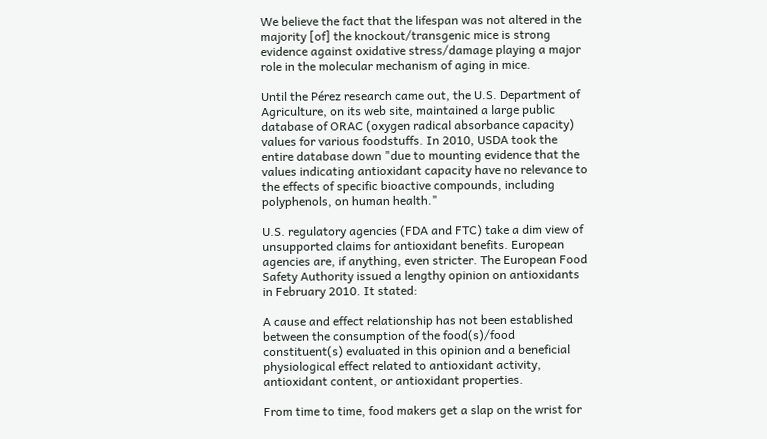We believe the fact that the lifespan was not altered in the majority [of] the knockout/transgenic mice is strong evidence against oxidative stress/damage playing a major role in the molecular mechanism of aging in mice.

Until the Pérez research came out, the U.S. Department of Agriculture, on its web site, maintained a large public database of ORAC (oxygen radical absorbance capacity) values for various foodstuffs. In 2010, USDA took the entire database down "due to mounting evidence that the values indicating antioxidant capacity have no relevance to the effects of specific bioactive compounds, including polyphenols, on human health."

U.S. regulatory agencies (FDA and FTC) take a dim view of unsupported claims for antioxidant benefits. European agencies are, if anything, even stricter. The European Food Safety Authority issued a lengthy opinion on antioxidants in February 2010. It stated:

A cause and effect relationship has not been established between the consumption of the food(s)/food constituent(s) evaluated in this opinion and a beneficial physiological effect related to antioxidant activity, antioxidant content, or antioxidant properties.

From time to time, food makers get a slap on the wrist for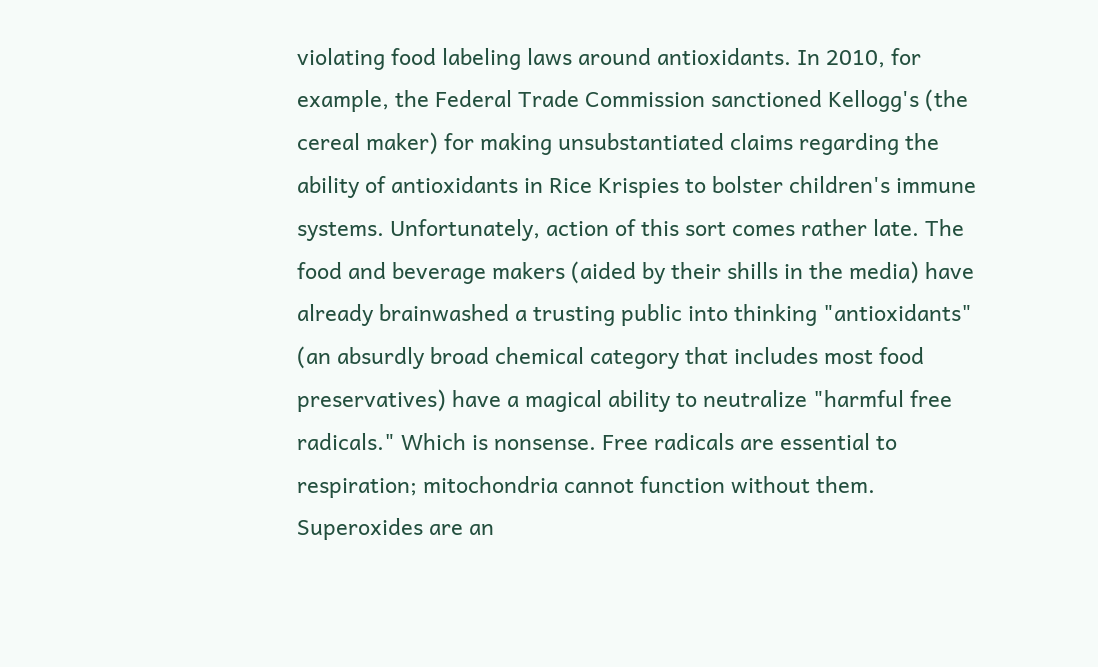violating food labeling laws around antioxidants. In 2010, for example, the Federal Trade Commission sanctioned Kellogg's (the cereal maker) for making unsubstantiated claims regarding the ability of antioxidants in Rice Krispies to bolster children's immune systems. Unfortunately, action of this sort comes rather late. The food and beverage makers (aided by their shills in the media) have already brainwashed a trusting public into thinking "antioxidants" (an absurdly broad chemical category that includes most food preservatives) have a magical ability to neutralize "harmful free radicals." Which is nonsense. Free radicals are essential to respiration; mitochondria cannot function without them. Superoxides are an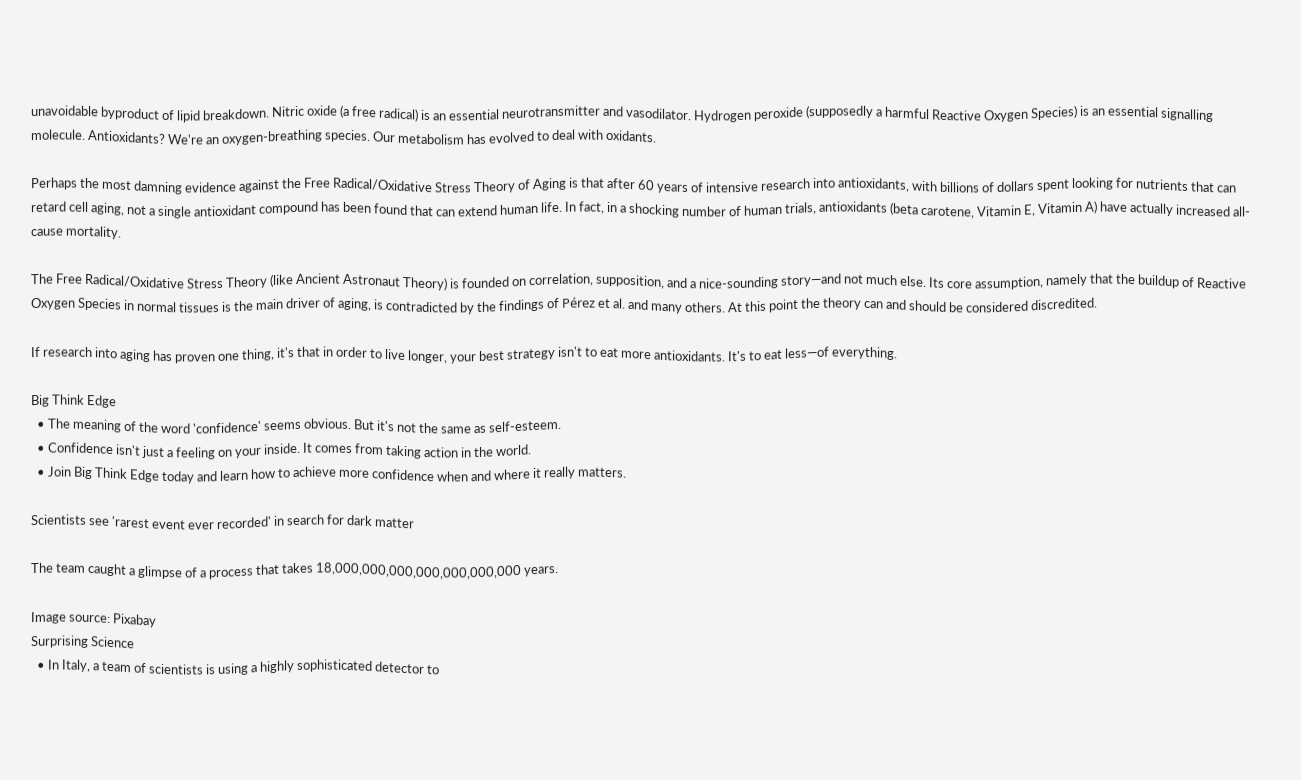unavoidable byproduct of lipid breakdown. Nitric oxide (a free radical) is an essential neurotransmitter and vasodilator. Hydrogen peroxide (supposedly a harmful Reactive Oxygen Species) is an essential signalling molecule. Antioxidants? We're an oxygen-breathing species. Our metabolism has evolved to deal with oxidants.

Perhaps the most damning evidence against the Free Radical/Oxidative Stress Theory of Aging is that after 60 years of intensive research into antioxidants, with billions of dollars spent looking for nutrients that can retard cell aging, not a single antioxidant compound has been found that can extend human life. In fact, in a shocking number of human trials, antioxidants (beta carotene, Vitamin E, Vitamin A) have actually increased all-cause mortality.

The Free Radical/Oxidative Stress Theory (like Ancient Astronaut Theory) is founded on correlation, supposition, and a nice-sounding story—and not much else. Its core assumption, namely that the buildup of Reactive Oxygen Species in normal tissues is the main driver of aging, is contradicted by the findings of Pérez et al. and many others. At this point the theory can and should be considered discredited.

If research into aging has proven one thing, it's that in order to live longer, your best strategy isn't to eat more antioxidants. It's to eat less—of everything.

Big Think Edge
  • The meaning of the word 'confidence' seems obvious. But it's not the same as self-esteem.
  • Confidence isn't just a feeling on your inside. It comes from taking action in the world.
  • Join Big Think Edge today and learn how to achieve more confidence when and where it really matters.

Scientists see 'rarest event ever recorded' in search for dark matter

The team caught a glimpse of a process that takes 18,000,000,000,000,000,000,000 years.

Image source: Pixabay
Surprising Science
  • In Italy, a team of scientists is using a highly sophisticated detector to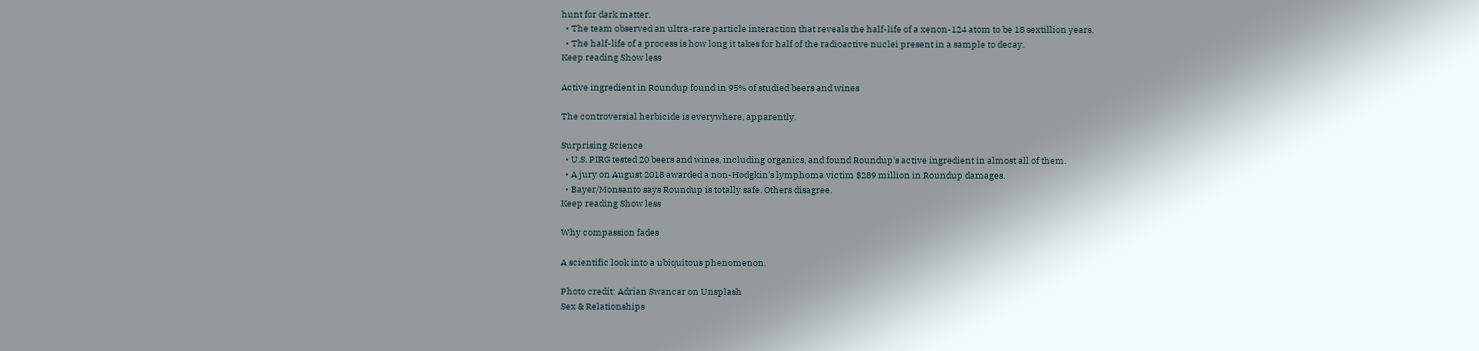hunt for dark matter.
  • The team observed an ultra-rare particle interaction that reveals the half-life of a xenon-124 atom to be 18 sextillion years.
  • The half-life of a process is how long it takes for half of the radioactive nuclei present in a sample to decay.
Keep reading Show less

Active ingredient in Roundup found in 95% of studied beers and wines

The controversial herbicide is everywhere, apparently.

Surprising Science
  • U.S. PIRG tested 20 beers and wines, including organics, and found Roundup's active ingredient in almost all of them.
  • A jury on August 2018 awarded a non-Hodgkin's lymphoma victim $289 million in Roundup damages.
  • Bayer/Monsanto says Roundup is totally safe. Others disagree.
Keep reading Show less

Why compassion fades

A scientific look into a ubiquitous phenomenon.

Photo credit: Adrian Swancar on Unsplash
Sex & Relationships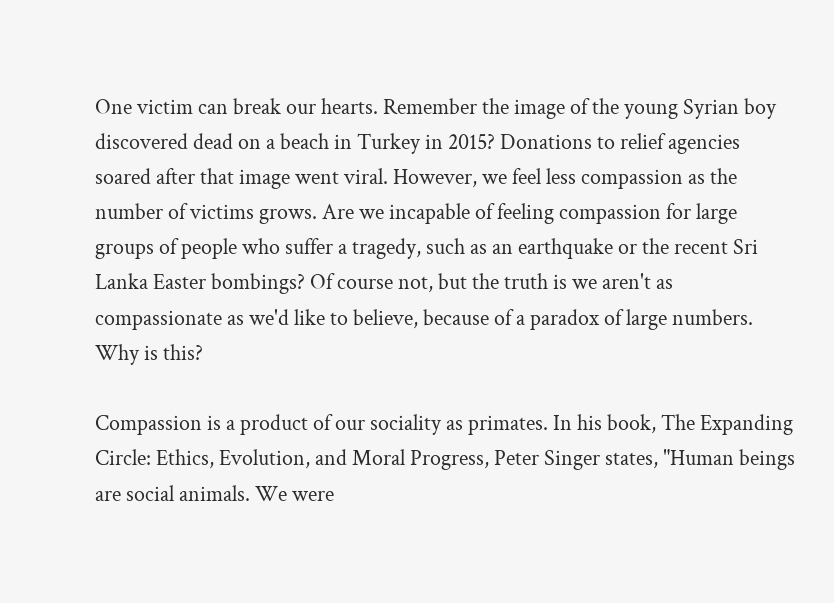One victim can break our hearts. Remember the image of the young Syrian boy discovered dead on a beach in Turkey in 2015? Donations to relief agencies soared after that image went viral. However, we feel less compassion as the number of victims grows. Are we incapable of feeling compassion for large groups of people who suffer a tragedy, such as an earthquake or the recent Sri Lanka Easter bombings? Of course not, but the truth is we aren't as compassionate as we'd like to believe, because of a paradox of large numbers. Why is this?

Compassion is a product of our sociality as primates. In his book, The Expanding Circle: Ethics, Evolution, and Moral Progress, Peter Singer states, "Human beings are social animals. We were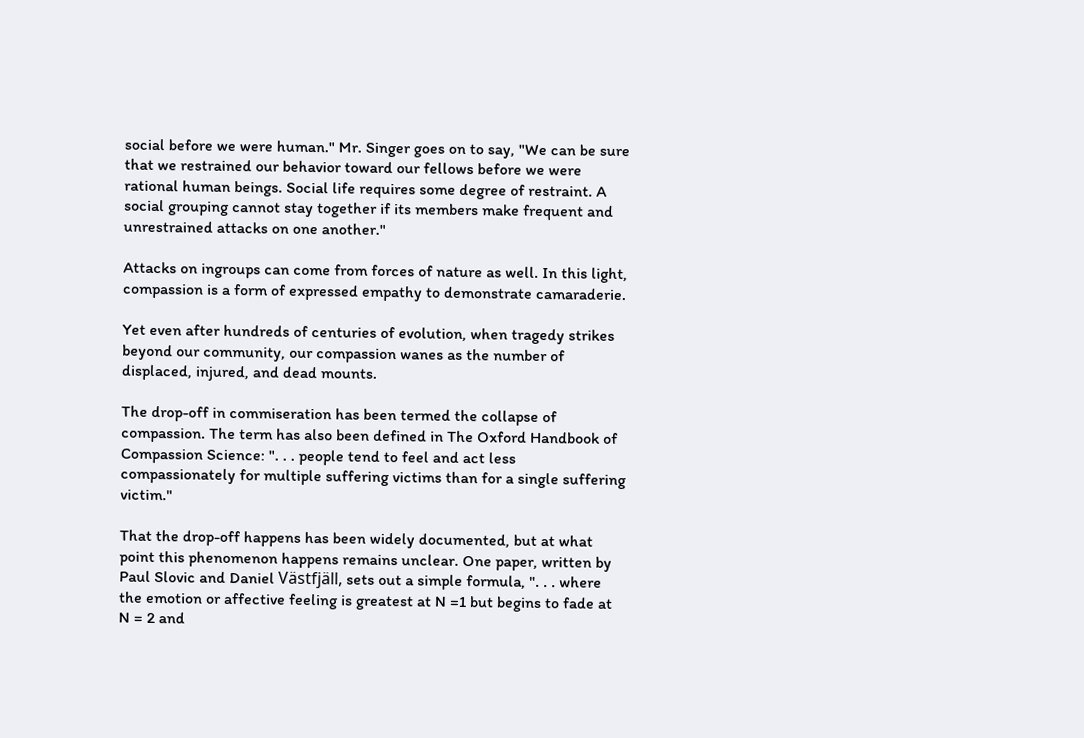social before we were human." Mr. Singer goes on to say, "We can be sure that we restrained our behavior toward our fellows before we were rational human beings. Social life requires some degree of restraint. A social grouping cannot stay together if its members make frequent and unrestrained attacks on one another."

Attacks on ingroups can come from forces of nature as well. In this light, compassion is a form of expressed empathy to demonstrate camaraderie.

Yet even after hundreds of centuries of evolution, when tragedy strikes beyond our community, our compassion wanes as the number of displaced, injured, and dead mounts.

The drop-off in commiseration has been termed the collapse of compassion. The term has also been defined in The Oxford Handbook of Compassion Science: ". . . people tend to feel and act less compassionately for multiple suffering victims than for a single suffering victim."

That the drop-off happens has been widely documented, but at what point this phenomenon happens remains unclear. One paper, written by Paul Slovic and Daniel Västfjäll, sets out a simple formula, ". . . where the emotion or affective feeling is greatest at N =1 but begins to fade at N = 2 and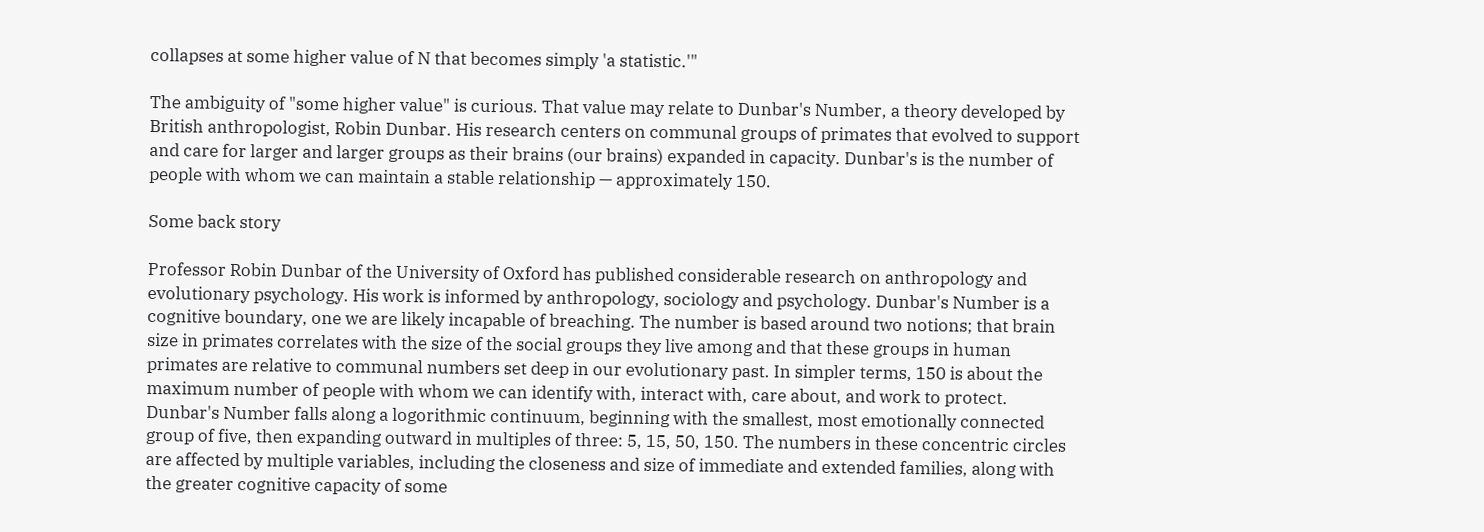collapses at some higher value of N that becomes simply 'a statistic.'"

The ambiguity of "some higher value" is curious. That value may relate to Dunbar's Number, a theory developed by British anthropologist, Robin Dunbar. His research centers on communal groups of primates that evolved to support and care for larger and larger groups as their brains (our brains) expanded in capacity. Dunbar's is the number of people with whom we can maintain a stable relationship — approximately 150.

Some back story

Professor Robin Dunbar of the University of Oxford has published considerable research on anthropology and evolutionary psychology. His work is informed by anthropology, sociology and psychology. Dunbar's Number is a cognitive boundary, one we are likely incapable of breaching. The number is based around two notions; that brain size in primates correlates with the size of the social groups they live among and that these groups in human primates are relative to communal numbers set deep in our evolutionary past. In simpler terms, 150 is about the maximum number of people with whom we can identify with, interact with, care about, and work to protect. Dunbar's Number falls along a logorithmic continuum, beginning with the smallest, most emotionally connected group of five, then expanding outward in multiples of three: 5, 15, 50, 150. The numbers in these concentric circles are affected by multiple variables, including the closeness and size of immediate and extended families, along with the greater cognitive capacity of some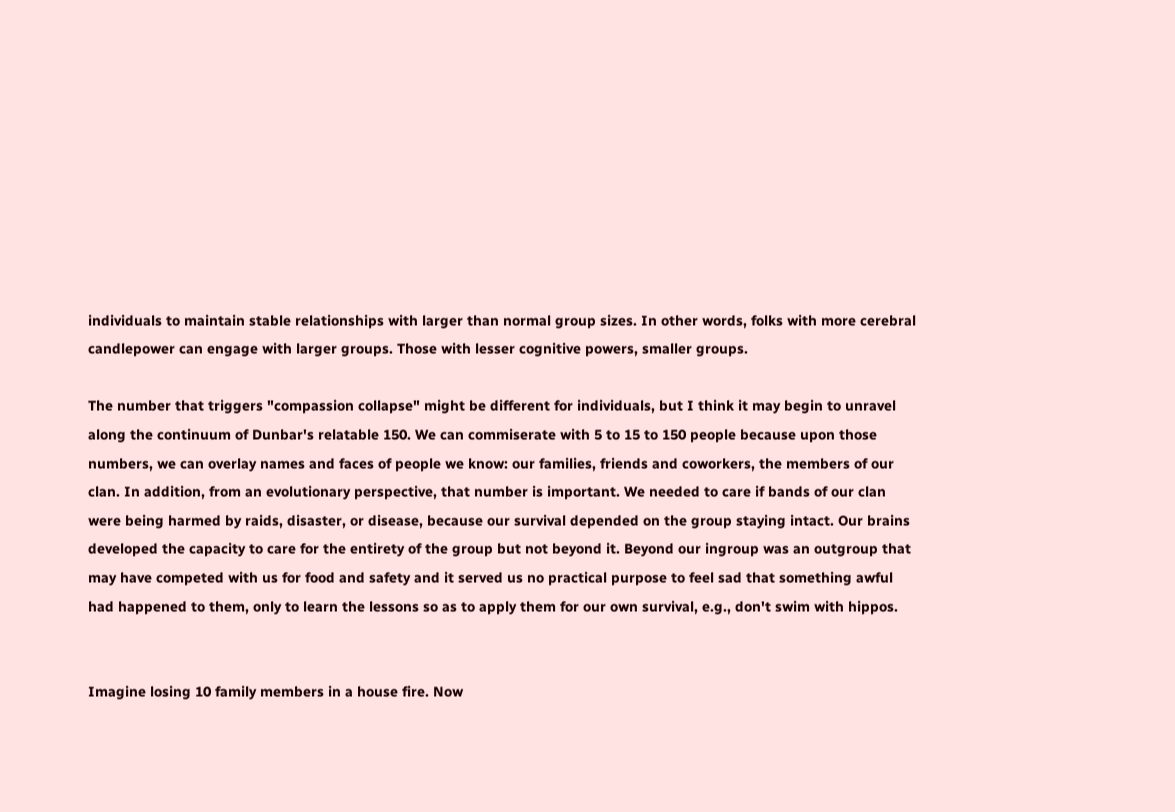individuals to maintain stable relationships with larger than normal group sizes. In other words, folks with more cerebral candlepower can engage with larger groups. Those with lesser cognitive powers, smaller groups.

The number that triggers "compassion collapse" might be different for individuals, but I think it may begin to unravel along the continuum of Dunbar's relatable 150. We can commiserate with 5 to 15 to 150 people because upon those numbers, we can overlay names and faces of people we know: our families, friends and coworkers, the members of our clan. In addition, from an evolutionary perspective, that number is important. We needed to care if bands of our clan were being harmed by raids, disaster, or disease, because our survival depended on the group staying intact. Our brains developed the capacity to care for the entirety of the group but not beyond it. Beyond our ingroup was an outgroup that may have competed with us for food and safety and it served us no practical purpose to feel sad that something awful had happened to them, only to learn the lessons so as to apply them for our own survival, e.g., don't swim with hippos.


Imagine losing 10 family members in a house fire. Now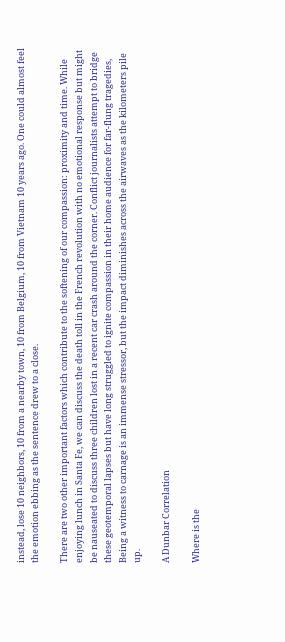instead, lose 10 neighbors, 10 from a nearby town, 10 from Belgium, 10 from Vietnam 10 years ago. One could almost feel the emotion ebbing as the sentence drew to a close.

There are two other important factors which contribute to the softening of our compassion: proximity and time. While enjoying lunch in Santa Fe, we can discuss the death toll in the French revolution with no emotional response but might be nauseated to discuss three children lost in a recent car crash around the corner. Conflict journalists attempt to bridge these geotemporal lapses but have long struggled to ignite compassion in their home audience for far-flung tragedies, Being a witness to carnage is an immense stressor, but the impact diminishes across the airwaves as the kilometers pile up.

A Dunbar Correlation

Where is the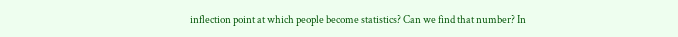inflection point at which people become statistics? Can we find that number? In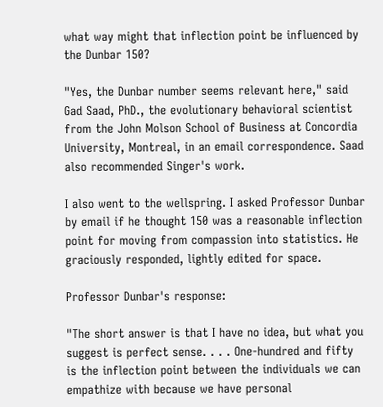what way might that inflection point be influenced by the Dunbar 150?

"Yes, the Dunbar number seems relevant here," said Gad Saad, PhD., the evolutionary behavioral scientist from the John Molson School of Business at Concordia University, Montreal, in an email correspondence. Saad also recommended Singer's work.

I also went to the wellspring. I asked Professor Dunbar by email if he thought 150 was a reasonable inflection point for moving from compassion into statistics. He graciously responded, lightly edited for space.

Professor Dunbar's response:

"The short answer is that I have no idea, but what you suggest is perfect sense. . . . One-hundred and fifty is the inflection point between the individuals we can empathize with because we have personal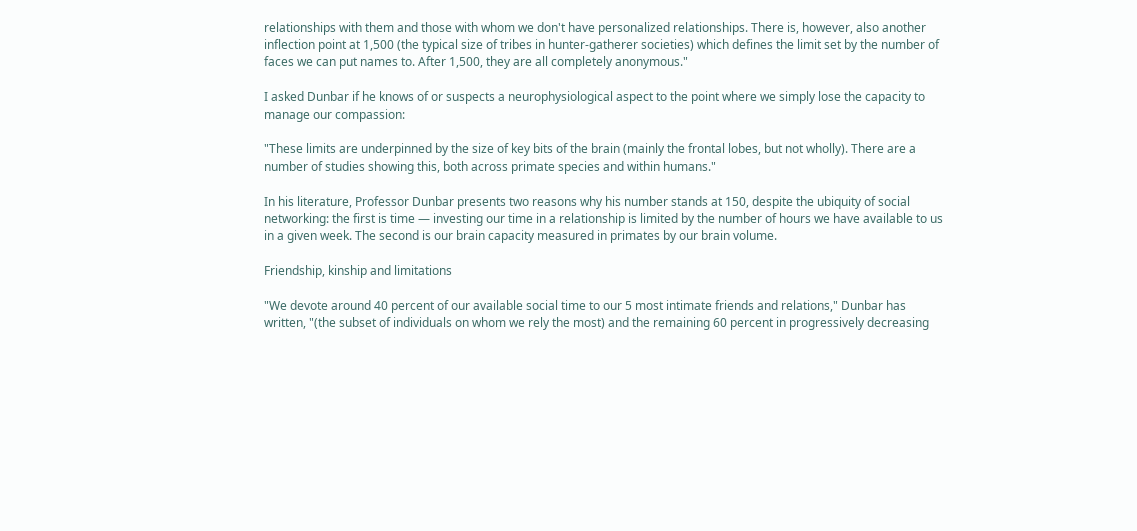relationships with them and those with whom we don't have personalized relationships. There is, however, also another inflection point at 1,500 (the typical size of tribes in hunter-gatherer societies) which defines the limit set by the number of faces we can put names to. After 1,500, they are all completely anonymous."

I asked Dunbar if he knows of or suspects a neurophysiological aspect to the point where we simply lose the capacity to manage our compassion:

"These limits are underpinned by the size of key bits of the brain (mainly the frontal lobes, but not wholly). There are a number of studies showing this, both across primate species and within humans."

In his literature, Professor Dunbar presents two reasons why his number stands at 150, despite the ubiquity of social networking: the first is time — investing our time in a relationship is limited by the number of hours we have available to us in a given week. The second is our brain capacity measured in primates by our brain volume.

Friendship, kinship and limitations

"We devote around 40 percent of our available social time to our 5 most intimate friends and relations," Dunbar has written, "(the subset of individuals on whom we rely the most) and the remaining 60 percent in progressively decreasing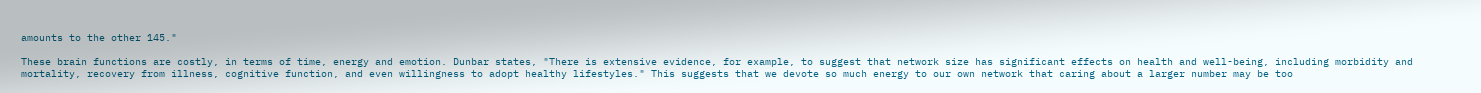amounts to the other 145."

These brain functions are costly, in terms of time, energy and emotion. Dunbar states, "There is extensive evidence, for example, to suggest that network size has significant effects on health and well-being, including morbidity and mortality, recovery from illness, cognitive function, and even willingness to adopt healthy lifestyles." This suggests that we devote so much energy to our own network that caring about a larger number may be too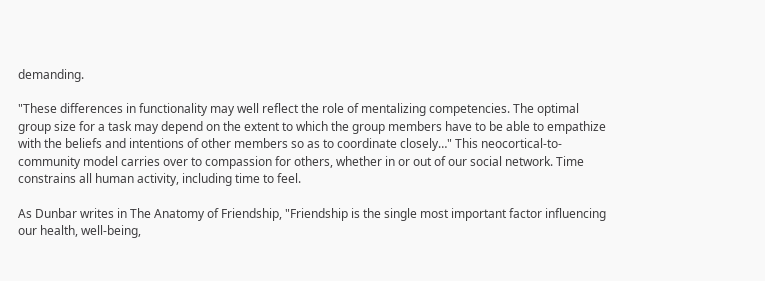demanding.

"These differences in functionality may well reflect the role of mentalizing competencies. The optimal group size for a task may depend on the extent to which the group members have to be able to empathize with the beliefs and intentions of other members so as to coordinate closely…" This neocortical-to-community model carries over to compassion for others, whether in or out of our social network. Time constrains all human activity, including time to feel.

As Dunbar writes in The Anatomy of Friendship, "Friendship is the single most important factor influencing our health, well-being,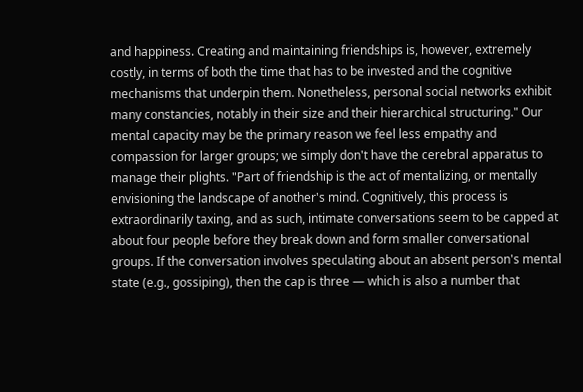and happiness. Creating and maintaining friendships is, however, extremely costly, in terms of both the time that has to be invested and the cognitive mechanisms that underpin them. Nonetheless, personal social networks exhibit many constancies, notably in their size and their hierarchical structuring." Our mental capacity may be the primary reason we feel less empathy and compassion for larger groups; we simply don't have the cerebral apparatus to manage their plights. "Part of friendship is the act of mentalizing, or mentally envisioning the landscape of another's mind. Cognitively, this process is extraordinarily taxing, and as such, intimate conversations seem to be capped at about four people before they break down and form smaller conversational groups. If the conversation involves speculating about an absent person's mental state (e.g., gossiping), then the cap is three — which is also a number that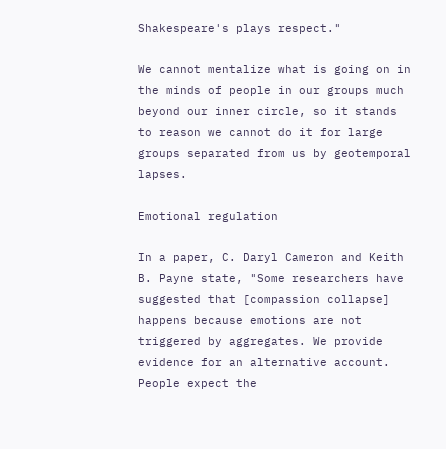Shakespeare's plays respect."

We cannot mentalize what is going on in the minds of people in our groups much beyond our inner circle, so it stands to reason we cannot do it for large groups separated from us by geotemporal lapses.

Emotional regulation

In a paper, C. Daryl Cameron and Keith B. Payne state, "Some researchers have suggested that [compassion collapse] happens because emotions are not triggered by aggregates. We provide evidence for an alternative account. People expect the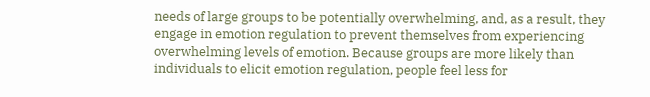needs of large groups to be potentially overwhelming, and, as a result, they engage in emotion regulation to prevent themselves from experiencing overwhelming levels of emotion. Because groups are more likely than individuals to elicit emotion regulation, people feel less for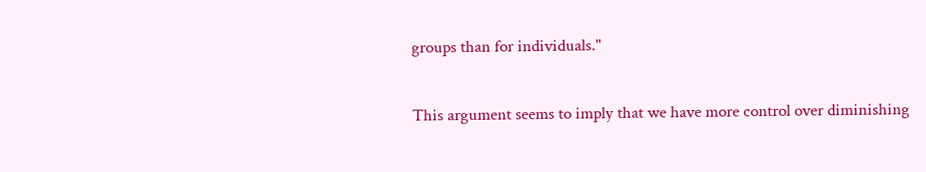groups than for individuals."

This argument seems to imply that we have more control over diminishing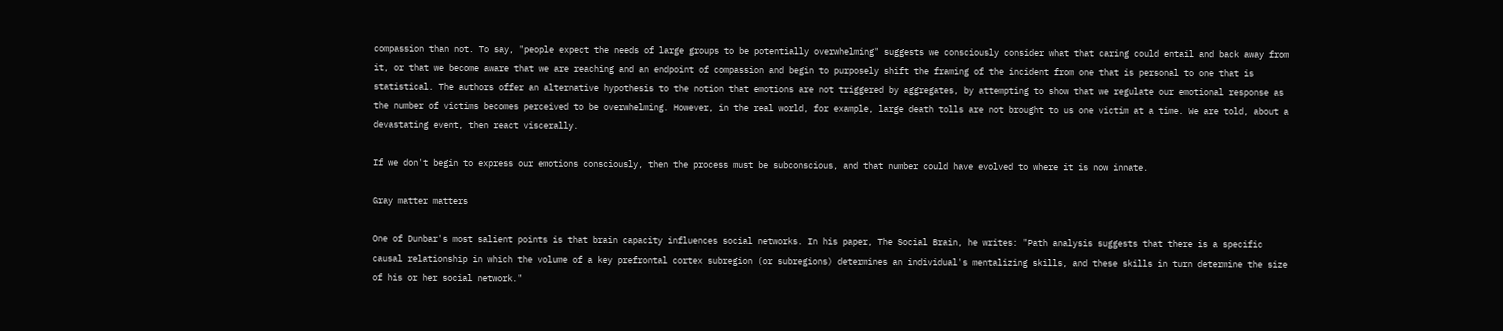compassion than not. To say, "people expect the needs of large groups to be potentially overwhelming" suggests we consciously consider what that caring could entail and back away from it, or that we become aware that we are reaching and an endpoint of compassion and begin to purposely shift the framing of the incident from one that is personal to one that is statistical. The authors offer an alternative hypothesis to the notion that emotions are not triggered by aggregates, by attempting to show that we regulate our emotional response as the number of victims becomes perceived to be overwhelming. However, in the real world, for example, large death tolls are not brought to us one victim at a time. We are told, about a devastating event, then react viscerally.

If we don't begin to express our emotions consciously, then the process must be subconscious, and that number could have evolved to where it is now innate.

Gray matter matters

One of Dunbar's most salient points is that brain capacity influences social networks. In his paper, The Social Brain, he writes: "Path analysis suggests that there is a specific causal relationship in which the volume of a key prefrontal cortex subregion (or subregions) determines an individual's mentalizing skills, and these skills in turn determine the size of his or her social network."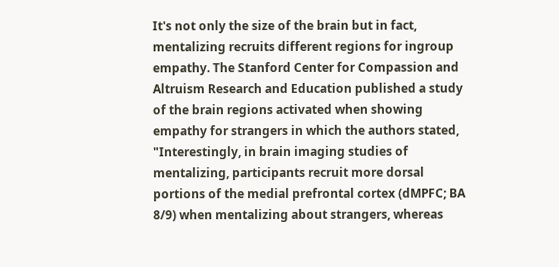It's not only the size of the brain but in fact, mentalizing recruits different regions for ingroup empathy. The Stanford Center for Compassion and Altruism Research and Education published a study of the brain regions activated when showing empathy for strangers in which the authors stated, "Interestingly, in brain imaging studies of mentalizing, participants recruit more dorsal portions of the medial prefrontal cortex (dMPFC; BA 8/9) when mentalizing about strangers, whereas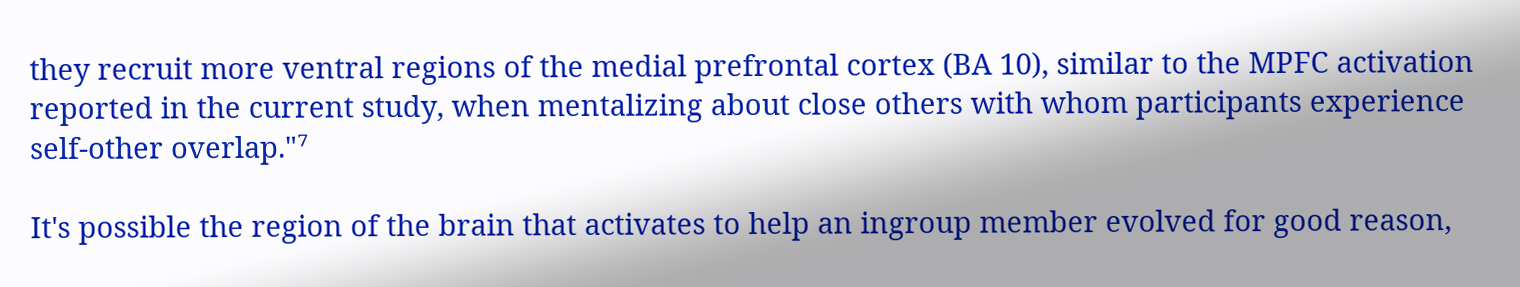they recruit more ventral regions of the medial prefrontal cortex (BA 10), similar to the MPFC activation reported in the current study, when mentalizing about close others with whom participants experience self-other overlap."⁷

It's possible the region of the brain that activates to help an ingroup member evolved for good reason,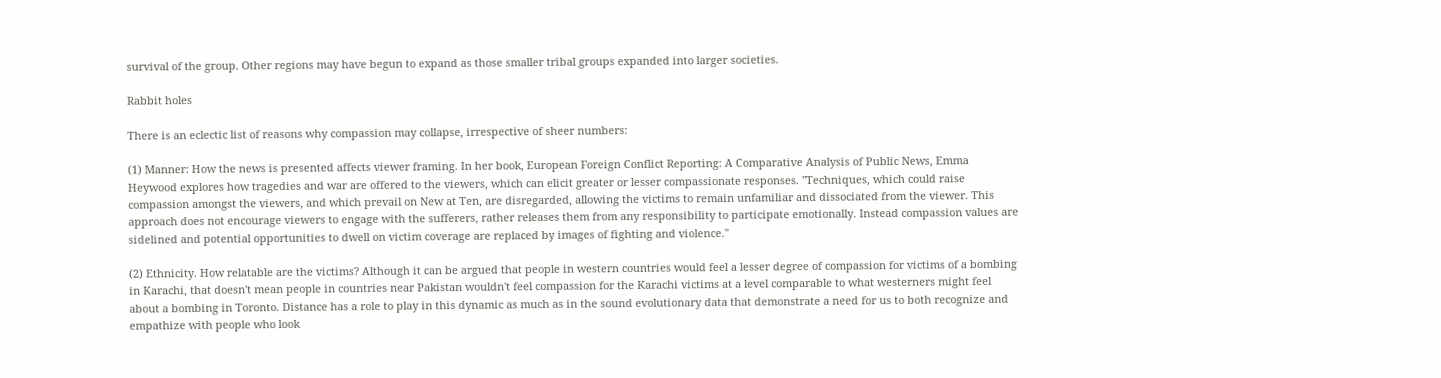survival of the group. Other regions may have begun to expand as those smaller tribal groups expanded into larger societies.

Rabbit holes

There is an eclectic list of reasons why compassion may collapse, irrespective of sheer numbers:

(1) Manner: How the news is presented affects viewer framing. In her book, European Foreign Conflict Reporting: A Comparative Analysis of Public News, Emma Heywood explores how tragedies and war are offered to the viewers, which can elicit greater or lesser compassionate responses. "Techniques, which could raise compassion amongst the viewers, and which prevail on New at Ten, are disregarded, allowing the victims to remain unfamiliar and dissociated from the viewer. This approach does not encourage viewers to engage with the sufferers, rather releases them from any responsibility to participate emotionally. Instead compassion values are sidelined and potential opportunities to dwell on victim coverage are replaced by images of fighting and violence."

(2) Ethnicity. How relatable are the victims? Although it can be argued that people in western countries would feel a lesser degree of compassion for victims of a bombing in Karachi, that doesn't mean people in countries near Pakistan wouldn't feel compassion for the Karachi victims at a level comparable to what westerners might feel about a bombing in Toronto. Distance has a role to play in this dynamic as much as in the sound evolutionary data that demonstrate a need for us to both recognize and empathize with people who look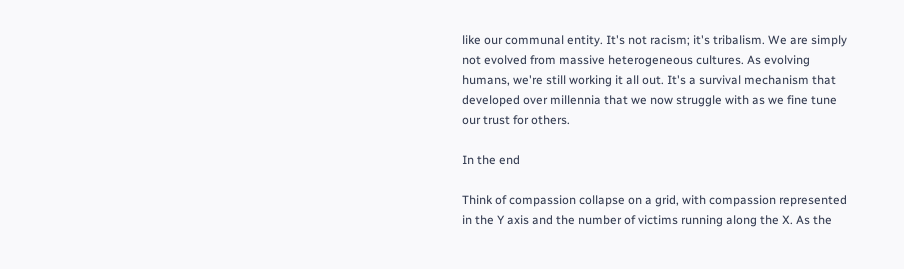like our communal entity. It's not racism; it's tribalism. We are simply not evolved from massive heterogeneous cultures. As evolving humans, we're still working it all out. It's a survival mechanism that developed over millennia that we now struggle with as we fine tune our trust for others.

In the end

Think of compassion collapse on a grid, with compassion represented in the Y axis and the number of victims running along the X. As the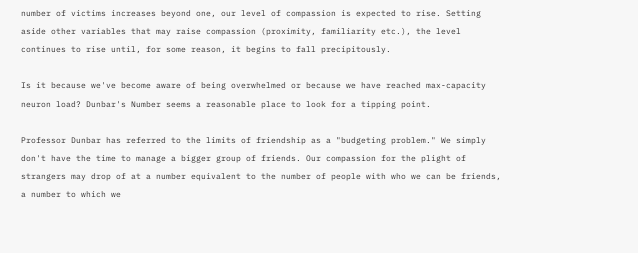number of victims increases beyond one, our level of compassion is expected to rise. Setting aside other variables that may raise compassion (proximity, familiarity etc.), the level continues to rise until, for some reason, it begins to fall precipitously.

Is it because we've become aware of being overwhelmed or because we have reached max-capacity neuron load? Dunbar's Number seems a reasonable place to look for a tipping point.

Professor Dunbar has referred to the limits of friendship as a "budgeting problem." We simply don't have the time to manage a bigger group of friends. Our compassion for the plight of strangers may drop of at a number equivalent to the number of people with who we can be friends, a number to which we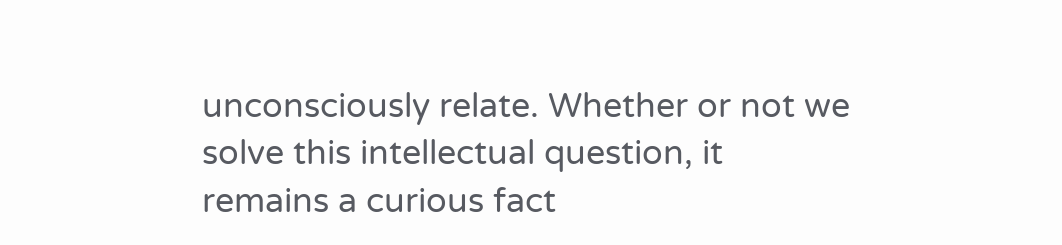unconsciously relate. Whether or not we solve this intellectual question, it remains a curious fact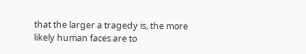that the larger a tragedy is, the more likely human faces are to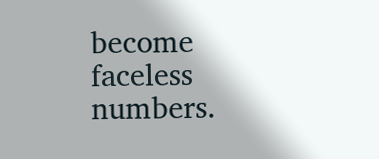become faceless numbers.